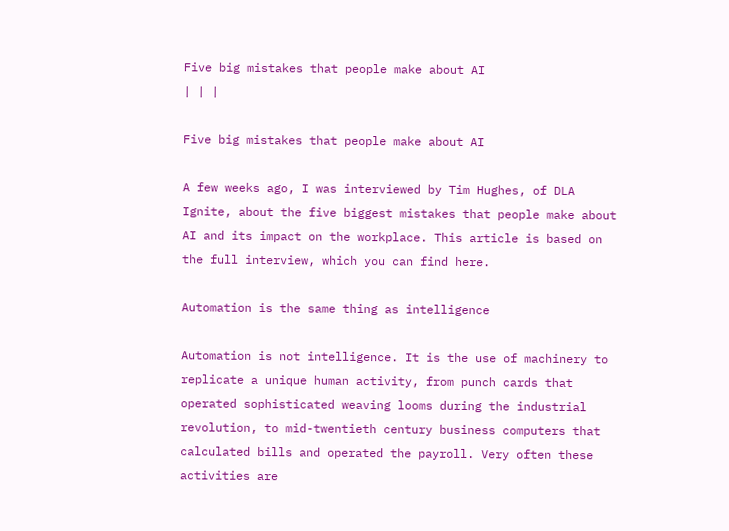Five big mistakes that people make about AI
| | |

Five big mistakes that people make about AI

A few weeks ago, I was interviewed by Tim Hughes, of DLA Ignite, about the five biggest mistakes that people make about AI and its impact on the workplace. This article is based on the full interview, which you can find here.

Automation is the same thing as intelligence

Automation is not intelligence. It is the use of machinery to replicate a unique human activity, from punch cards that operated sophisticated weaving looms during the industrial revolution, to mid-twentieth century business computers that calculated bills and operated the payroll. Very often these activities are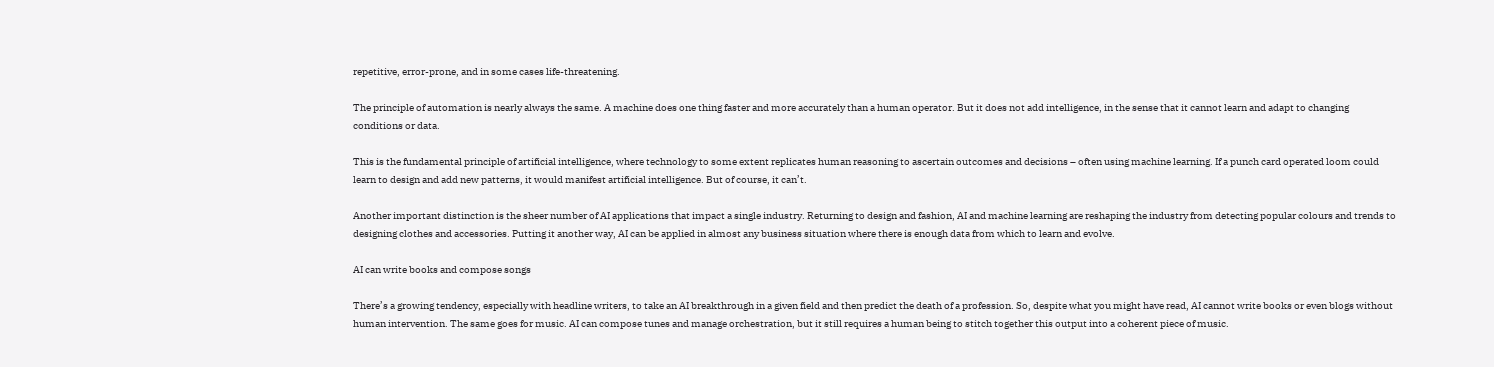repetitive, error-prone, and in some cases life-threatening.

The principle of automation is nearly always the same. A machine does one thing faster and more accurately than a human operator. But it does not add intelligence, in the sense that it cannot learn and adapt to changing conditions or data.

This is the fundamental principle of artificial intelligence, where technology to some extent replicates human reasoning to ascertain outcomes and decisions – often using machine learning. If a punch card operated loom could learn to design and add new patterns, it would manifest artificial intelligence. But of course, it can’t.

Another important distinction is the sheer number of AI applications that impact a single industry. Returning to design and fashion, AI and machine learning are reshaping the industry from detecting popular colours and trends to designing clothes and accessories. Putting it another way, AI can be applied in almost any business situation where there is enough data from which to learn and evolve.

AI can write books and compose songs

There’s a growing tendency, especially with headline writers, to take an AI breakthrough in a given field and then predict the death of a profession. So, despite what you might have read, AI cannot write books or even blogs without human intervention. The same goes for music. AI can compose tunes and manage orchestration, but it still requires a human being to stitch together this output into a coherent piece of music.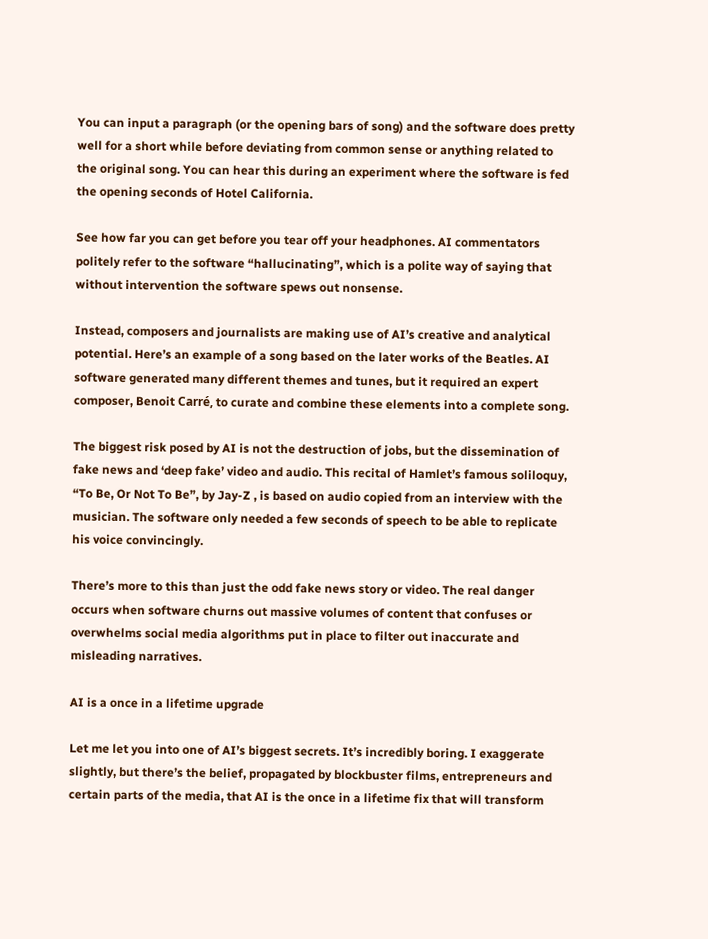You can input a paragraph (or the opening bars of song) and the software does pretty well for a short while before deviating from common sense or anything related to the original song. You can hear this during an experiment where the software is fed the opening seconds of Hotel California.

See how far you can get before you tear off your headphones. AI commentators politely refer to the software “hallucinating”, which is a polite way of saying that without intervention the software spews out nonsense.

Instead, composers and journalists are making use of AI’s creative and analytical potential. Here’s an example of a song based on the later works of the Beatles. AI software generated many different themes and tunes, but it required an expert composer, Benoit Carré, to curate and combine these elements into a complete song.

The biggest risk posed by AI is not the destruction of jobs, but the dissemination of fake news and ‘deep fake’ video and audio. This recital of Hamlet’s famous soliloquy, “To Be, Or Not To Be”, by Jay-Z , is based on audio copied from an interview with the musician. The software only needed a few seconds of speech to be able to replicate his voice convincingly.

There’s more to this than just the odd fake news story or video. The real danger occurs when software churns out massive volumes of content that confuses or overwhelms social media algorithms put in place to filter out inaccurate and misleading narratives.

AI is a once in a lifetime upgrade

Let me let you into one of AI’s biggest secrets. It’s incredibly boring. I exaggerate slightly, but there’s the belief, propagated by blockbuster films, entrepreneurs and certain parts of the media, that AI is the once in a lifetime fix that will transform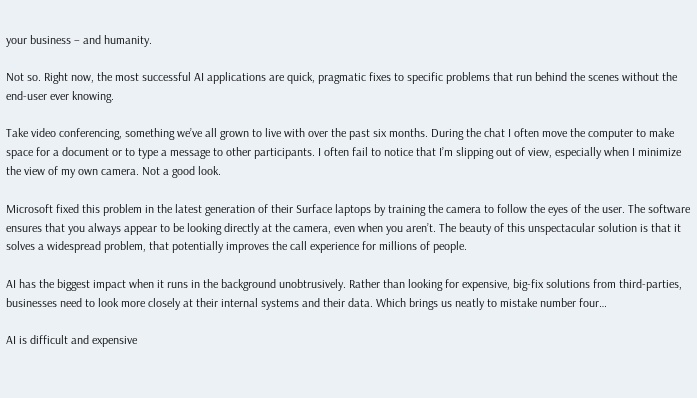your business – and humanity.

Not so. Right now, the most successful AI applications are quick, pragmatic fixes to specific problems that run behind the scenes without the end-user ever knowing.

Take video conferencing, something we’ve all grown to live with over the past six months. During the chat I often move the computer to make space for a document or to type a message to other participants. I often fail to notice that I’m slipping out of view, especially when I minimize the view of my own camera. Not a good look.

Microsoft fixed this problem in the latest generation of their Surface laptops by training the camera to follow the eyes of the user. The software ensures that you always appear to be looking directly at the camera, even when you aren’t. The beauty of this unspectacular solution is that it solves a widespread problem, that potentially improves the call experience for millions of people.

AI has the biggest impact when it runs in the background unobtrusively. Rather than looking for expensive, big-fix solutions from third-parties, businesses need to look more closely at their internal systems and their data. Which brings us neatly to mistake number four…

AI is difficult and expensive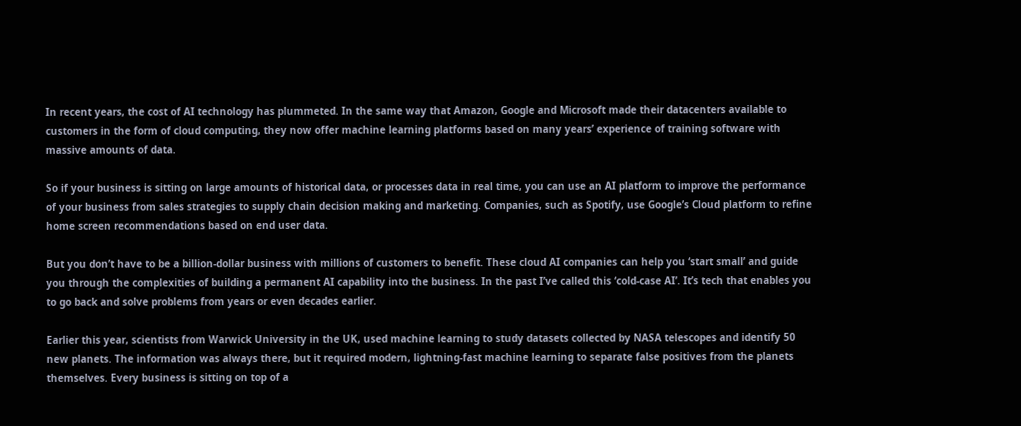In recent years, the cost of AI technology has plummeted. In the same way that Amazon, Google and Microsoft made their datacenters available to customers in the form of cloud computing, they now offer machine learning platforms based on many years’ experience of training software with massive amounts of data.

So if your business is sitting on large amounts of historical data, or processes data in real time, you can use an AI platform to improve the performance of your business from sales strategies to supply chain decision making and marketing. Companies, such as Spotify, use Google’s Cloud platform to refine home screen recommendations based on end user data.

But you don’t have to be a billion-dollar business with millions of customers to benefit. These cloud AI companies can help you ‘start small’ and guide you through the complexities of building a permanent AI capability into the business. In the past I’ve called this ‘cold-case AI’. It’s tech that enables you to go back and solve problems from years or even decades earlier.

Earlier this year, scientists from Warwick University in the UK, used machine learning to study datasets collected by NASA telescopes and identify 50 new planets. The information was always there, but it required modern, lightning-fast machine learning to separate false positives from the planets themselves. Every business is sitting on top of a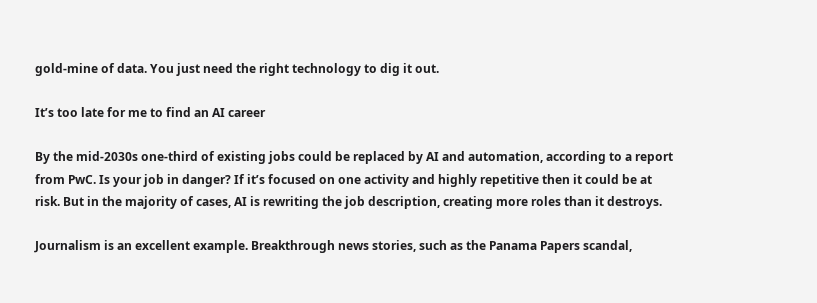gold-mine of data. You just need the right technology to dig it out.

It’s too late for me to find an AI career

By the mid-2030s one-third of existing jobs could be replaced by AI and automation, according to a report from PwC. Is your job in danger? If it’s focused on one activity and highly repetitive then it could be at risk. But in the majority of cases, AI is rewriting the job description, creating more roles than it destroys.

Journalism is an excellent example. Breakthrough news stories, such as the Panama Papers scandal,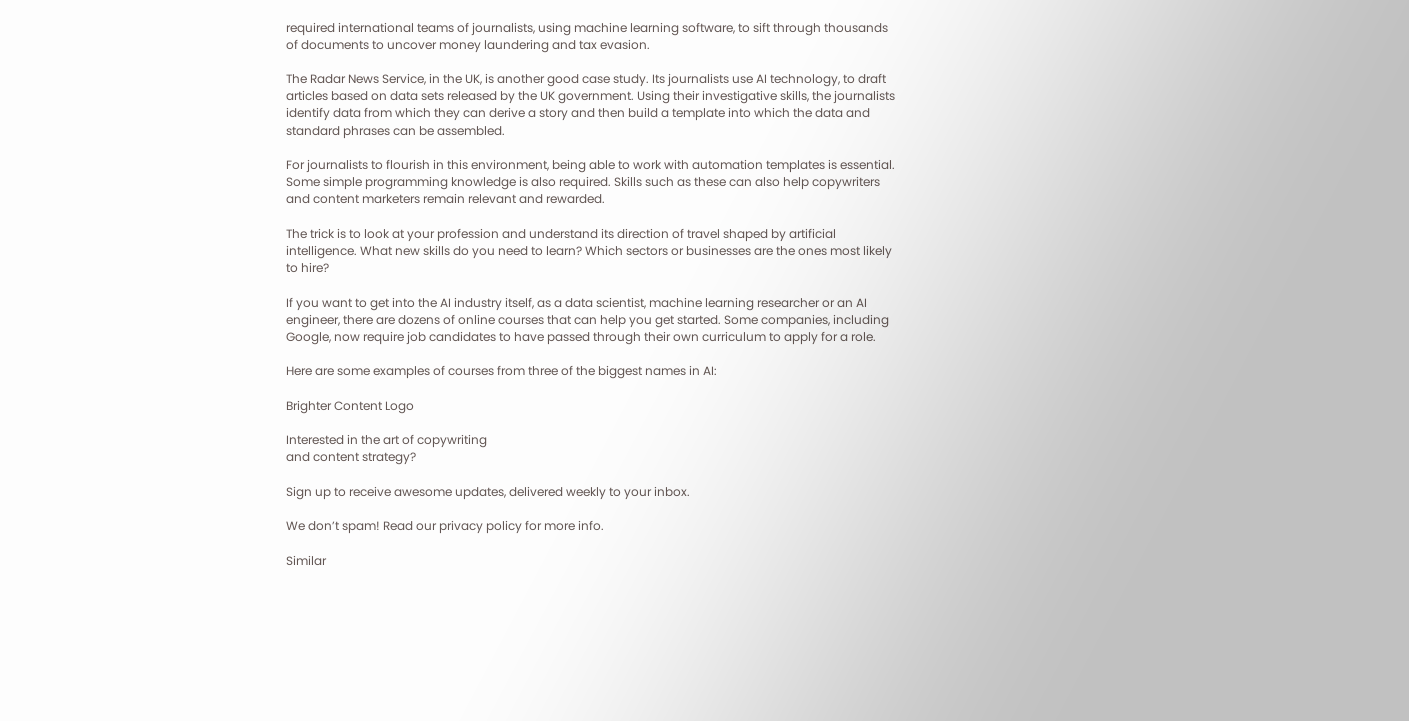required international teams of journalists, using machine learning software, to sift through thousands of documents to uncover money laundering and tax evasion.

The Radar News Service, in the UK, is another good case study. Its journalists use AI technology, to draft articles based on data sets released by the UK government. Using their investigative skills, the journalists identify data from which they can derive a story and then build a template into which the data and standard phrases can be assembled.

For journalists to flourish in this environment, being able to work with automation templates is essential. Some simple programming knowledge is also required. Skills such as these can also help copywriters and content marketers remain relevant and rewarded.

The trick is to look at your profession and understand its direction of travel shaped by artificial intelligence. What new skills do you need to learn? Which sectors or businesses are the ones most likely to hire?

If you want to get into the AI industry itself, as a data scientist, machine learning researcher or an AI engineer, there are dozens of online courses that can help you get started. Some companies, including Google, now require job candidates to have passed through their own curriculum to apply for a role.

Here are some examples of courses from three of the biggest names in AI:

Brighter Content Logo

Interested in the art of copywriting
and content strategy?

Sign up to receive awesome updates, delivered weekly to your inbox.

We don’t spam! Read our privacy policy for more info.

Similar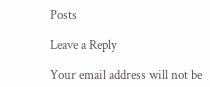Posts

Leave a Reply

Your email address will not be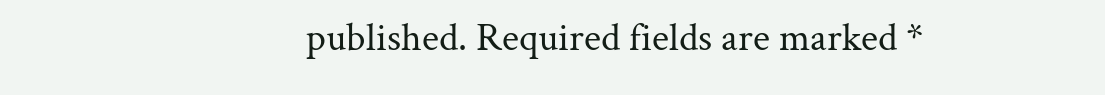published. Required fields are marked *